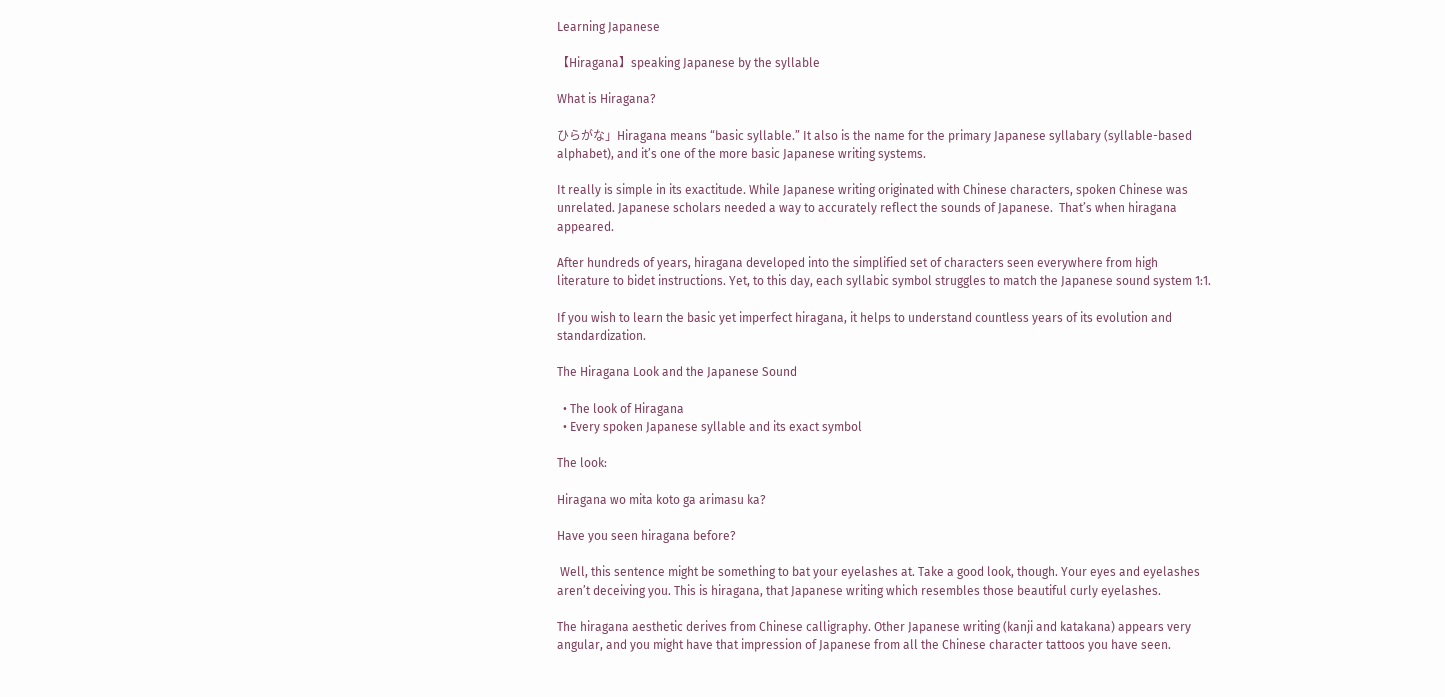Learning Japanese

【Hiragana】speaking Japanese by the syllable

What is Hiragana?

ひらがな」Hiragana means “basic syllable.” It also is the name for the primary Japanese syllabary (syllable-based alphabet), and it’s one of the more basic Japanese writing systems.

It really is simple in its exactitude. While Japanese writing originated with Chinese characters, spoken Chinese was unrelated. Japanese scholars needed a way to accurately reflect the sounds of Japanese.  That’s when hiragana appeared.

After hundreds of years, hiragana developed into the simplified set of characters seen everywhere from high literature to bidet instructions. Yet, to this day, each syllabic symbol struggles to match the Japanese sound system 1:1.

If you wish to learn the basic yet imperfect hiragana, it helps to understand countless years of its evolution and standardization.

The Hiragana Look and the Japanese Sound

  • The look of Hiragana
  • Every spoken Japanese syllable and its exact symbol

The look:

Hiragana wo mita koto ga arimasu ka?

Have you seen hiragana before?

 Well, this sentence might be something to bat your eyelashes at. Take a good look, though. Your eyes and eyelashes aren’t deceiving you. This is hiragana, that Japanese writing which resembles those beautiful curly eyelashes.

The hiragana aesthetic derives from Chinese calligraphy. Other Japanese writing (kanji and katakana) appears very angular, and you might have that impression of Japanese from all the Chinese character tattoos you have seen.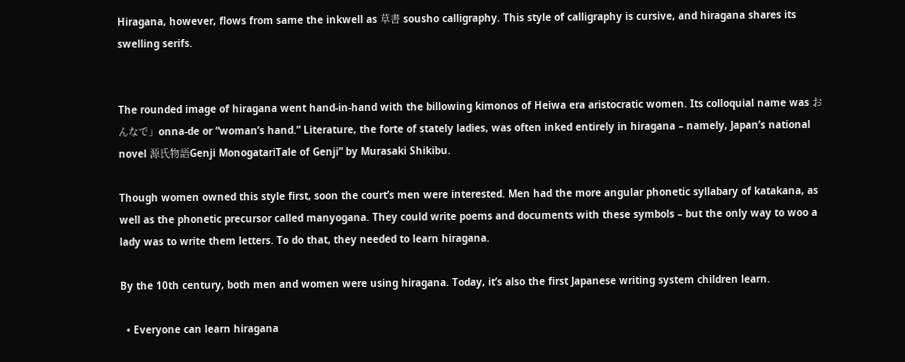Hiragana, however, flows from same the inkwell as 草書 sousho calligraphy. This style of calligraphy is cursive, and hiragana shares its swelling serifs.


The rounded image of hiragana went hand-in-hand with the billowing kimonos of Heiwa era aristocratic women. Its colloquial name was おんなで」onna-de or “woman’s hand.” Literature, the forte of stately ladies, was often inked entirely in hiragana – namely, Japan’s national novel 源氏物語Genji MonogatariTale of Genji” by Murasaki Shikibu.

Though women owned this style first, soon the court’s men were interested. Men had the more angular phonetic syllabary of katakana, as well as the phonetic precursor called manyogana. They could write poems and documents with these symbols – but the only way to woo a lady was to write them letters. To do that, they needed to learn hiragana.

By the 10th century, both men and women were using hiragana. Today, it’s also the first Japanese writing system children learn.

  • Everyone can learn hiragana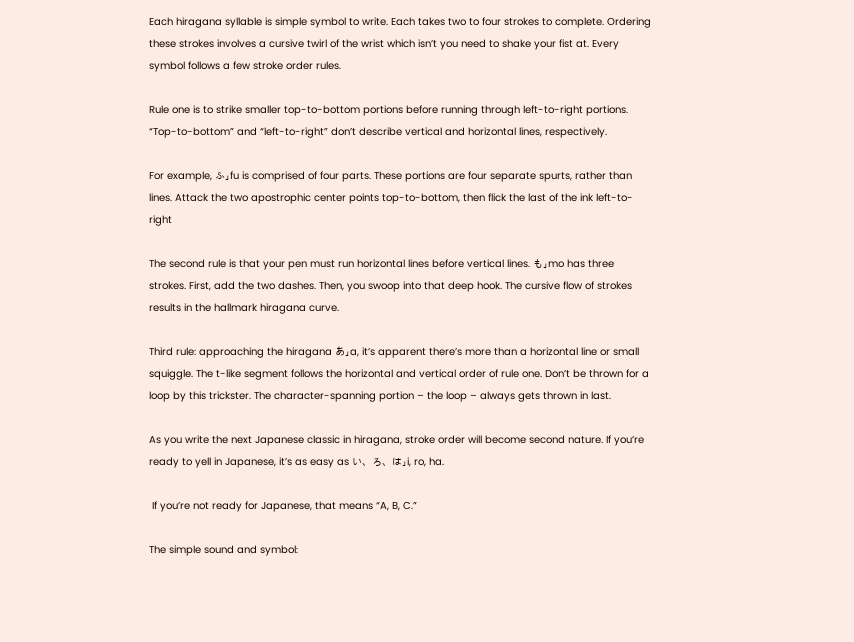Each hiragana syllable is simple symbol to write. Each takes two to four strokes to complete. Ordering these strokes involves a cursive twirl of the wrist which isn’t you need to shake your fist at. Every symbol follows a few stroke order rules.

Rule one is to strike smaller top-to-bottom portions before running through left-to-right portions. “Top-to-bottom” and “left-to-right” don’t describe vertical and horizontal lines, respectively.

For example, ふ」fu is comprised of four parts. These portions are four separate spurts, rather than lines. Attack the two apostrophic center points top-to-bottom, then flick the last of the ink left-to-right

The second rule is that your pen must run horizontal lines before vertical lines. も」mo has three strokes. First, add the two dashes. Then, you swoop into that deep hook. The cursive flow of strokes results in the hallmark hiragana curve.

Third rule: approaching the hiragana あ」a, it’s apparent there’s more than a horizontal line or small squiggle. The t-like segment follows the horizontal and vertical order of rule one. Don’t be thrown for a  loop by this trickster. The character-spanning portion – the loop – always gets thrown in last.

As you write the next Japanese classic in hiragana, stroke order will become second nature. If you’re ready to yell in Japanese, it’s as easy as い、ろ、は」i, ro, ha.

 If you’re not ready for Japanese, that means “A, B, C.”

The simple sound and symbol: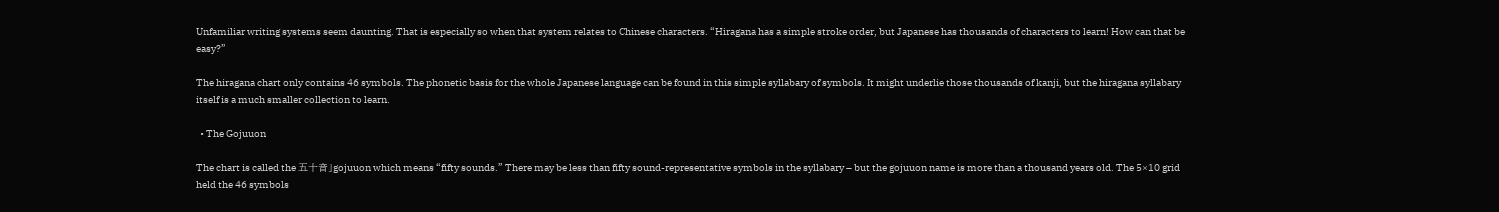Unfamiliar writing systems seem daunting. That is especially so when that system relates to Chinese characters. “Hiragana has a simple stroke order, but Japanese has thousands of characters to learn! How can that be easy?”

The hiragana chart only contains 46 symbols. The phonetic basis for the whole Japanese language can be found in this simple syllabary of symbols. It might underlie those thousands of kanji, but the hiragana syllabary itself is a much smaller collection to learn.

  • The Gojuuon

The chart is called the 五十音」gojuuon which means “fifty sounds.” There may be less than fifty sound-representative symbols in the syllabary – but the gojuuon name is more than a thousand years old. The 5×10 grid held the 46 symbols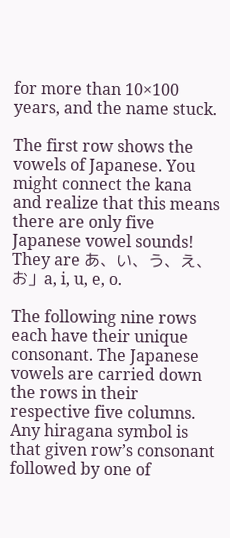for more than 10×100 years, and the name stuck.

The first row shows the vowels of Japanese. You might connect the kana and realize that this means there are only five Japanese vowel sounds! They are あ、い、う、え、お」a, i, u, e, o.

The following nine rows each have their unique consonant. The Japanese vowels are carried down the rows in their respective five columns. Any hiragana symbol is that given row’s consonant followed by one of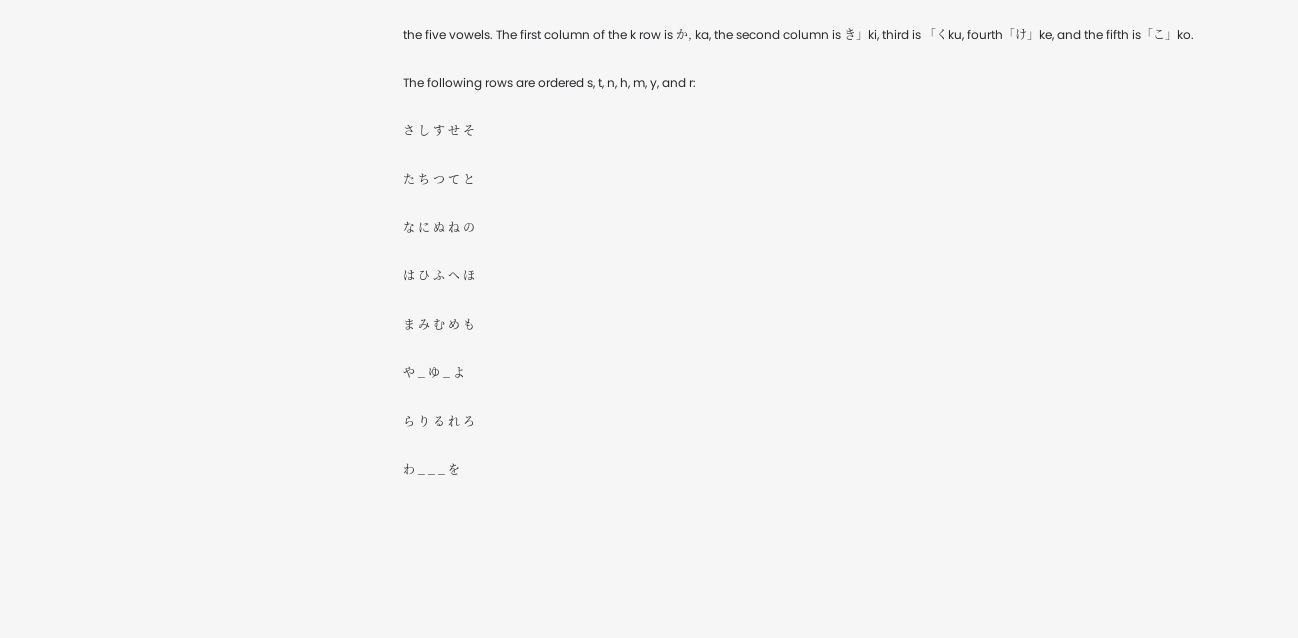the five vowels. The first column of the k row is か, ka, the second column is き」ki, third is 「くku, fourth「け」ke, and the fifth is「こ」ko.

The following rows are ordered s, t, n, h, m, y, and r:

さ し す せ そ

た ち つ て と

な に ぬ ね の

は ひ ふ へ ほ

ま み む め も

や _ ゆ _ よ

ら り る れ ろ

わ _ _ _ を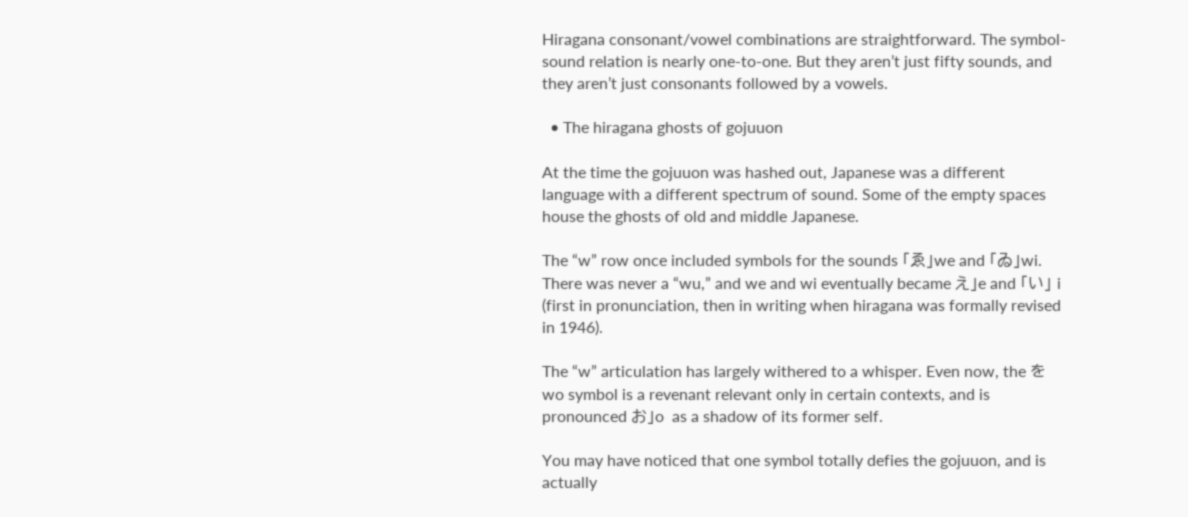Hiragana consonant/vowel combinations are straightforward. The symbol-sound relation is nearly one-to-one. But they aren’t just fifty sounds, and they aren’t just consonants followed by a vowels.

  • The hiragana ghosts of gojuuon

At the time the gojuuon was hashed out, Japanese was a different language with a different spectrum of sound. Some of the empty spaces house the ghosts of old and middle Japanese.

The “w” row once included symbols for the sounds 「ゑ」we and 「ゐ」wi. There was never a “wu,” and we and wi eventually became え」e and 「い」 i (first in pronunciation, then in writing when hiragana was formally revised in 1946).

The “w” articulation has largely withered to a whisper. Even now, the を wo symbol is a revenant relevant only in certain contexts, and is pronounced お」o  as a shadow of its former self.

You may have noticed that one symbol totally defies the gojuuon, and is actually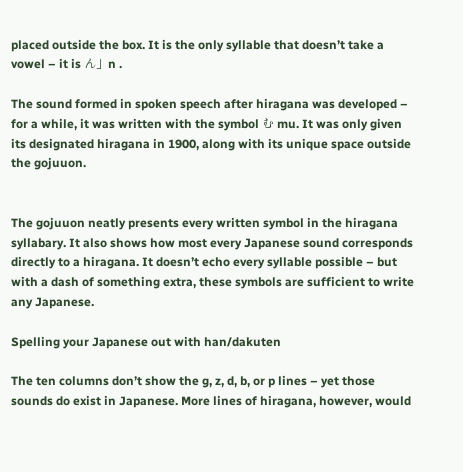placed outside the box. It is the only syllable that doesn’t take a vowel – it is ん」n .

The sound formed in spoken speech after hiragana was developed – for a while, it was written with the symbol む mu. It was only given its designated hiragana in 1900, along with its unique space outside the gojuuon.


The gojuuon neatly presents every written symbol in the hiragana syllabary. It also shows how most every Japanese sound corresponds directly to a hiragana. It doesn’t echo every syllable possible – but with a dash of something extra, these symbols are sufficient to write any Japanese.

Spelling your Japanese out with han/dakuten

The ten columns don’t show the g, z, d, b, or p lines – yet those sounds do exist in Japanese. More lines of hiragana, however, would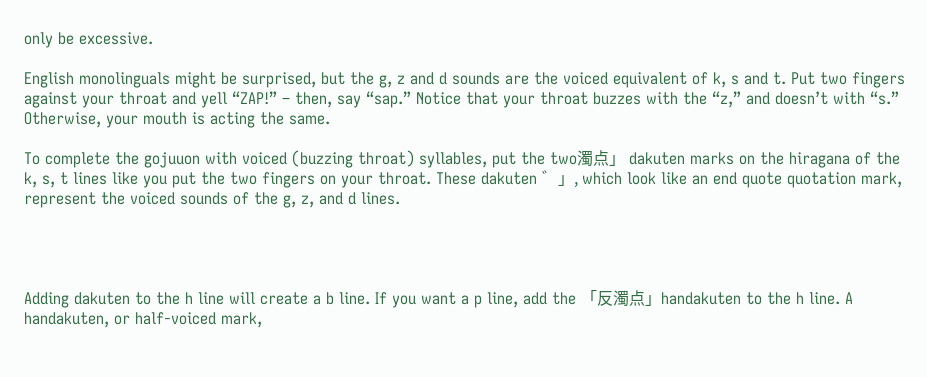only be excessive.

English monolinguals might be surprised, but the g, z and d sounds are the voiced equivalent of k, s and t. Put two fingers against your throat and yell “ZAP!” – then, say “sap.” Notice that your throat buzzes with the “z,” and doesn’t with “s.” Otherwise, your mouth is acting the same.

To complete the gojuuon with voiced (buzzing throat) syllables, put the two濁点」 dakuten marks on the hiragana of the k, s, t lines like you put the two fingers on your throat. These dakuten ゛」, which look like an end quote quotation mark, represent the voiced sounds of the g, z, and d lines.




Adding dakuten to the h line will create a b line. If you want a p line, add the 「反濁点」handakuten to the h line. A handakuten, or half-voiced mark,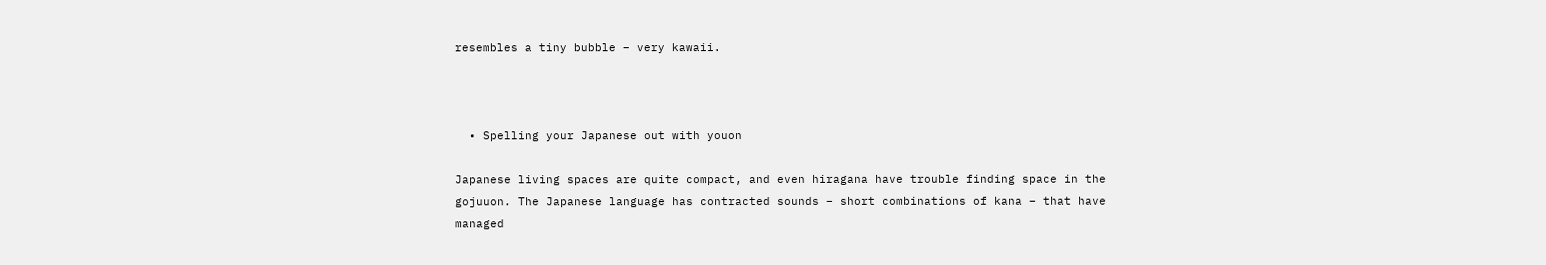resembles a tiny bubble – very kawaii.



  • Spelling your Japanese out with youon

Japanese living spaces are quite compact, and even hiragana have trouble finding space in the gojuuon. The Japanese language has contracted sounds – short combinations of kana – that have managed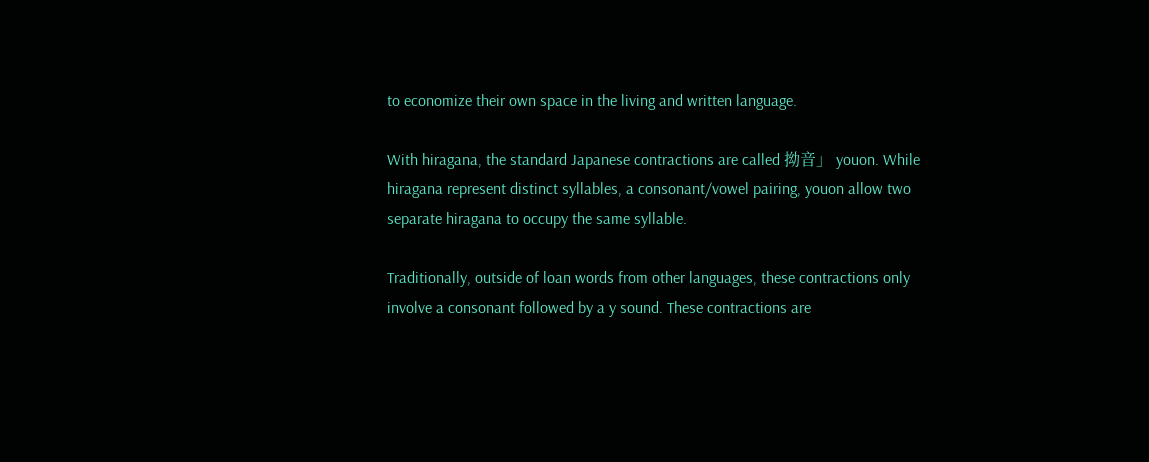to economize their own space in the living and written language.

With hiragana, the standard Japanese contractions are called 拗音」 youon. While hiragana represent distinct syllables, a consonant/vowel pairing, youon allow two separate hiragana to occupy the same syllable.

Traditionally, outside of loan words from other languages, these contractions only involve a consonant followed by a y sound. These contractions are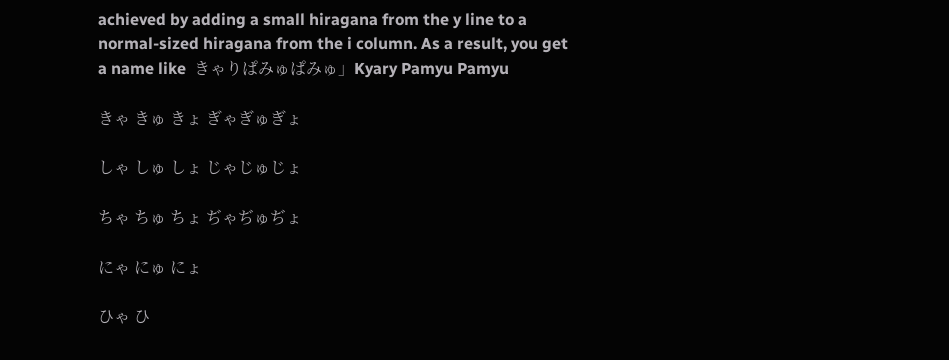achieved by adding a small hiragana from the y line to a normal-sized hiragana from the i column. As a result, you get a name like  きゃりぱみゅぱみゅ」Kyary Pamyu Pamyu

きゃ きゅ きょ ぎゃぎゅぎょ

しゃ しゅ しょ じゃじゅじょ

ちゃ ちゅ ちょ ぢゃぢゅぢょ

にゃ にゅ にょ

ひゃ ひ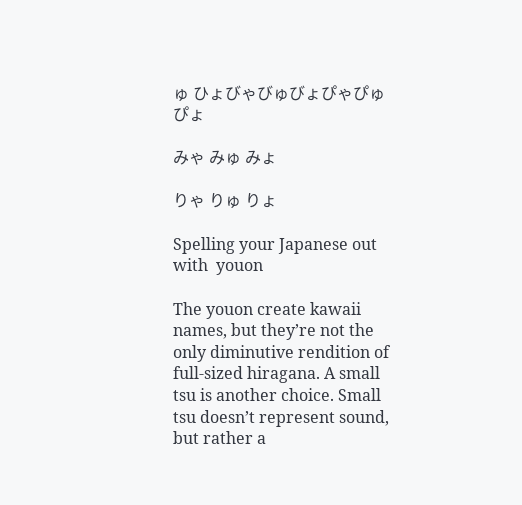ゅ ひょびゃびゅびょぴゃぴゅぴょ

みゃ みゅ みょ

りゃ りゅ りょ

Spelling your Japanese out with  youon

The youon create kawaii names, but they’re not the only diminutive rendition of full-sized hiragana. A small tsu is another choice. Small tsu doesn’t represent sound, but rather a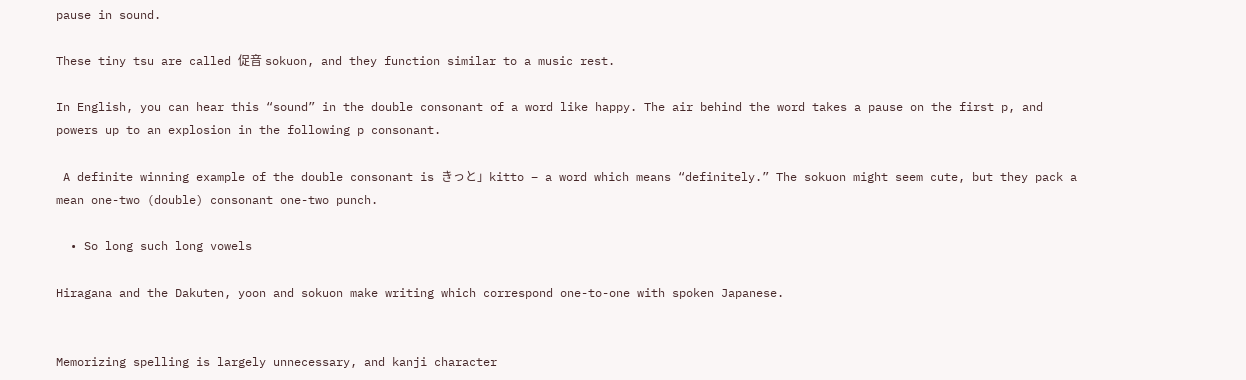pause in sound.

These tiny tsu are called 促音 sokuon, and they function similar to a music rest.

In English, you can hear this “sound” in the double consonant of a word like happy. The air behind the word takes a pause on the first p, and powers up to an explosion in the following p consonant.

 A definite winning example of the double consonant is きっと」kitto – a word which means “definitely.” The sokuon might seem cute, but they pack a mean one-two (double) consonant one-two punch.

  • So long such long vowels

Hiragana and the Dakuten, yoon and sokuon make writing which correspond one-to-one with spoken Japanese.


Memorizing spelling is largely unnecessary, and kanji character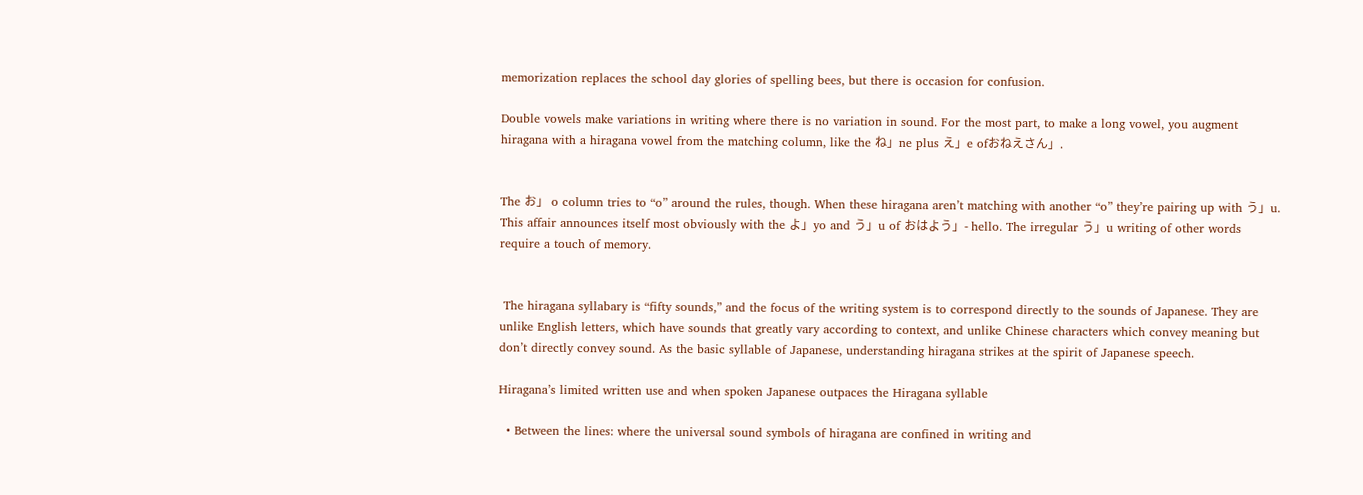memorization replaces the school day glories of spelling bees, but there is occasion for confusion.

Double vowels make variations in writing where there is no variation in sound. For the most part, to make a long vowel, you augment hiragana with a hiragana vowel from the matching column, like the ね」ne plus え」e ofおねえさん」.


The お」 o column tries to “o” around the rules, though. When these hiragana aren’t matching with another “o” they’re pairing up with う」u. This affair announces itself most obviously with the よ」yo and う」u of おはよう」- hello. The irregular う」u writing of other words require a touch of memory.


 The hiragana syllabary is “fifty sounds,” and the focus of the writing system is to correspond directly to the sounds of Japanese. They are unlike English letters, which have sounds that greatly vary according to context, and unlike Chinese characters which convey meaning but don’t directly convey sound. As the basic syllable of Japanese, understanding hiragana strikes at the spirit of Japanese speech.

Hiragana’s limited written use and when spoken Japanese outpaces the Hiragana syllable

  • Between the lines: where the universal sound symbols of hiragana are confined in writing and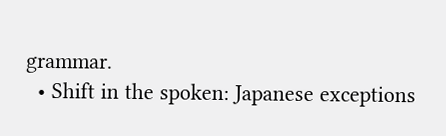grammar.
  • Shift in the spoken: Japanese exceptions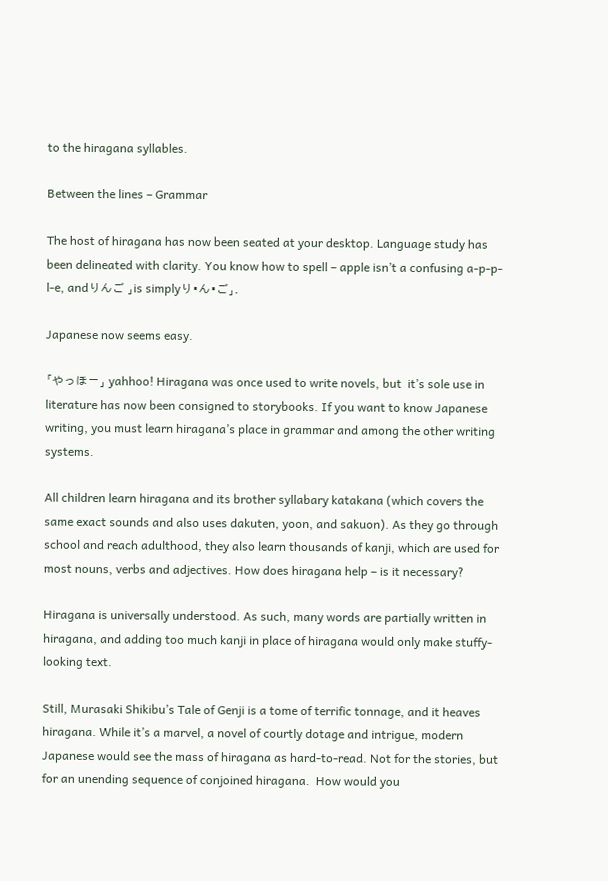to the hiragana syllables.

Between the lines – Grammar

The host of hiragana has now been seated at your desktop. Language study has been delineated with clarity. You know how to spell – apple isn’t a confusing a-p-p-l-e, andりんご 」is simplyり•ん•ご」.

Japanese now seems easy.

「やっほー」 yahhoo! Hiragana was once used to write novels, but  it’s sole use in literature has now been consigned to storybooks. If you want to know Japanese writing, you must learn hiragana’s place in grammar and among the other writing systems.

All children learn hiragana and its brother syllabary katakana (which covers the same exact sounds and also uses dakuten, yoon, and sakuon). As they go through school and reach adulthood, they also learn thousands of kanji, which are used for most nouns, verbs and adjectives. How does hiragana help – is it necessary?

Hiragana is universally understood. As such, many words are partially written in hiragana, and adding too much kanji in place of hiragana would only make stuffy-looking text.

Still, Murasaki Shikibu’s Tale of Genji is a tome of terrific tonnage, and it heaves hiragana. While it’s a marvel, a novel of courtly dotage and intrigue, modern Japanese would see the mass of hiragana as hard-to-read. Not for the stories, but for an unending sequence of conjoined hiragana.  How would you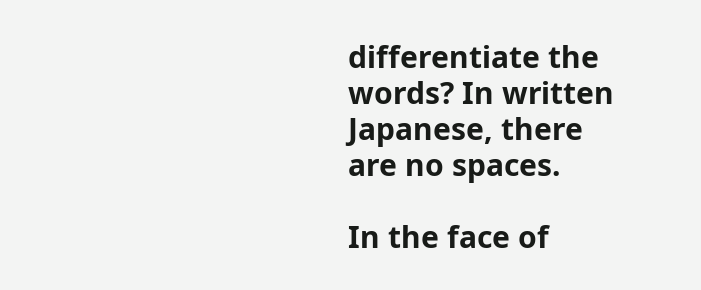differentiate the words? In written Japanese, there are no spaces.

In the face of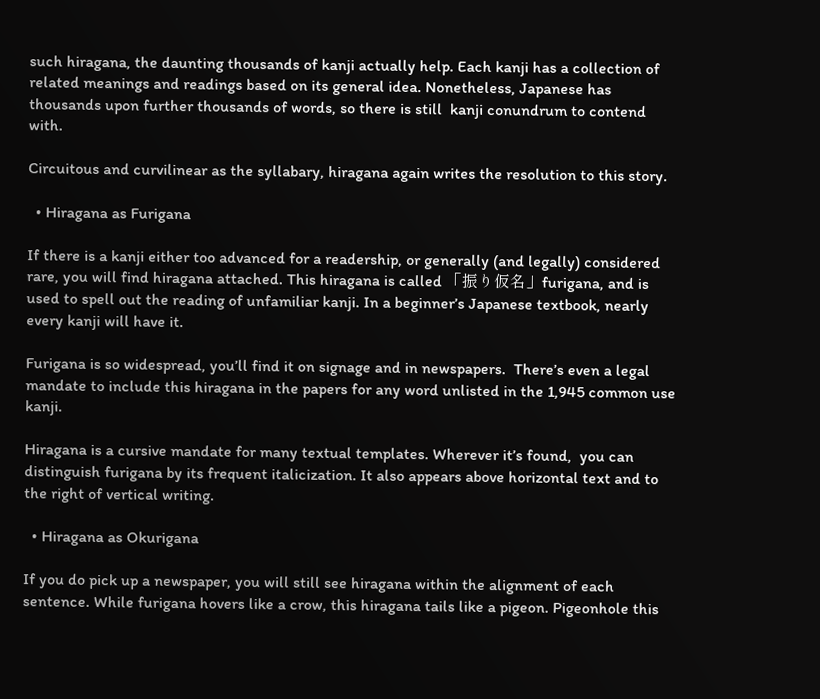such hiragana, the daunting thousands of kanji actually help. Each kanji has a collection of related meanings and readings based on its general idea. Nonetheless, Japanese has thousands upon further thousands of words, so there is still  kanji conundrum to contend with.

Circuitous and curvilinear as the syllabary, hiragana again writes the resolution to this story.

  • Hiragana as Furigana

If there is a kanji either too advanced for a readership, or generally (and legally) considered rare, you will find hiragana attached. This hiragana is called 「振り仮名」furigana, and is used to spell out the reading of unfamiliar kanji. In a beginner’s Japanese textbook, nearly every kanji will have it.

Furigana is so widespread, you’ll find it on signage and in newspapers.  There’s even a legal mandate to include this hiragana in the papers for any word unlisted in the 1,945 common use kanji.

Hiragana is a cursive mandate for many textual templates. Wherever it’s found,  you can distinguish furigana by its frequent italicization. It also appears above horizontal text and to the right of vertical writing.

  • Hiragana as Okurigana

If you do pick up a newspaper, you will still see hiragana within the alignment of each sentence. While furigana hovers like a crow, this hiragana tails like a pigeon. Pigeonhole this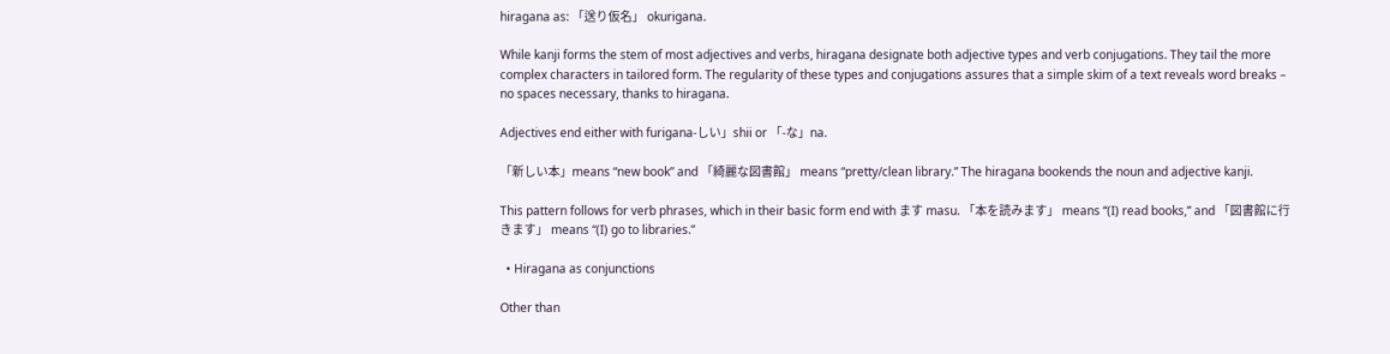hiragana as: 「送り仮名」 okurigana.

While kanji forms the stem of most adjectives and verbs, hiragana designate both adjective types and verb conjugations. They tail the more complex characters in tailored form. The regularity of these types and conjugations assures that a simple skim of a text reveals word breaks – no spaces necessary, thanks to hiragana.

Adjectives end either with furigana-しい」shii or 「-な」na.

「新しい本」means “new book” and 「綺麗な図書館」 means “pretty/clean library.” The hiragana bookends the noun and adjective kanji.

This pattern follows for verb phrases, which in their basic form end with ます masu. 「本を読みます」 means “(I) read books,” and 「図書館に行きます」 means “(I) go to libraries.”

  • Hiragana as conjunctions

Other than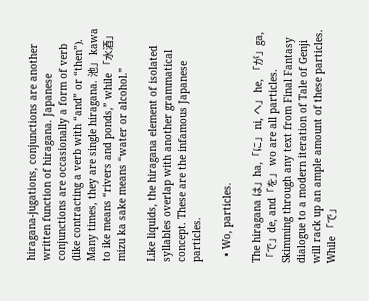hiragana-jugations, conjunctions are another written function of hiragana. Japanese conjunctions are occasionally a form of verb (like contracting a verb with “and” or “then”). Many times, they are single hiragana. 池」 kawa to ike means “rivers and ponds,” while 「水酒」mizu ka sake means “water or alcohol.”

Like liquids, the hiragana element of isolated syllables overlap with another grammatical concept. These are the infamous Japanese particles.

  • Wo, particles.

The hiragana は」ha,「に」 ni, へ」 he, 「が」ga, 「で」de, and「を」 wo are all particles. Skimming through any text from Final Fantasy dialogue to a modern iteration of Tale of Genji will rack up an ample amount of these particles. While 「で」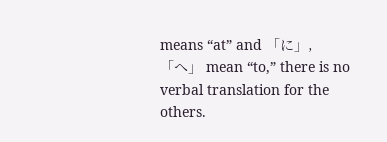means “at” and 「に」,「へ」 mean “to,” there is no verbal translation for the others.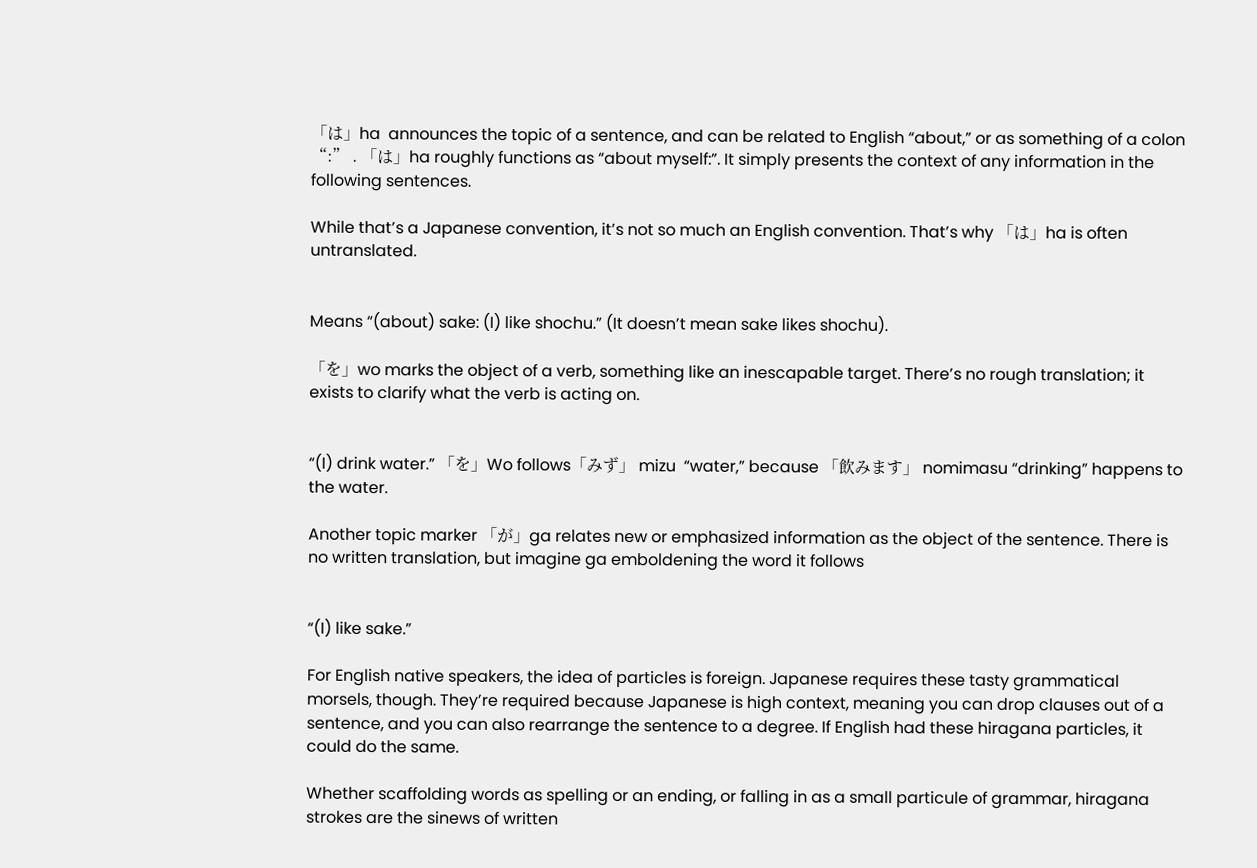「は」ha  announces the topic of a sentence, and can be related to English “about,” or as something of a colon “:” . 「は」ha roughly functions as “about myself:”. It simply presents the context of any information in the following sentences.

While that’s a Japanese convention, it’s not so much an English convention. That’s why 「は」ha is often untranslated.


Means “(about) sake: (I) like shochu.” (It doesn’t mean sake likes shochu).

「を」wo marks the object of a verb, something like an inescapable target. There’s no rough translation; it exists to clarify what the verb is acting on.


“(I) drink water.” 「を」Wo follows「みず」 mizu  “water,” because 「飲みます」 nomimasu “drinking” happens to the water.

Another topic marker 「が」ga relates new or emphasized information as the object of the sentence. There is no written translation, but imagine ga emboldening the word it follows


“(I) like sake.”

For English native speakers, the idea of particles is foreign. Japanese requires these tasty grammatical morsels, though. They’re required because Japanese is high context, meaning you can drop clauses out of a sentence, and you can also rearrange the sentence to a degree. If English had these hiragana particles, it could do the same.

Whether scaffolding words as spelling or an ending, or falling in as a small particule of grammar, hiragana strokes are the sinews of written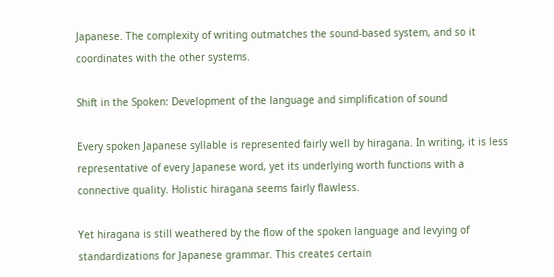Japanese. The complexity of writing outmatches the sound-based system, and so it coordinates with the other systems.

Shift in the Spoken: Development of the language and simplification of sound

Every spoken Japanese syllable is represented fairly well by hiragana. In writing, it is less representative of every Japanese word, yet its underlying worth functions with a connective quality. Holistic hiragana seems fairly flawless.

Yet hiragana is still weathered by the flow of the spoken language and levying of standardizations for Japanese grammar. This creates certain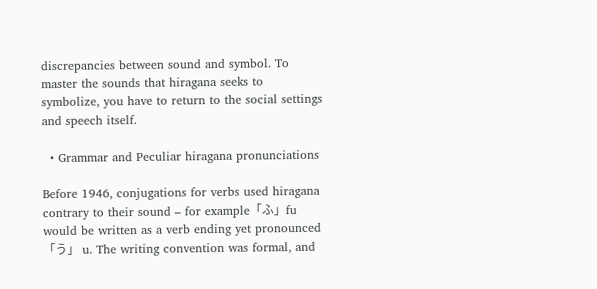discrepancies between sound and symbol. To master the sounds that hiragana seeks to symbolize, you have to return to the social settings and speech itself.

  • Grammar and Peculiar hiragana pronunciations

Before 1946, conjugations for verbs used hiragana contrary to their sound – for example「ふ」fu would be written as a verb ending yet pronounced 「う」 u. The writing convention was formal, and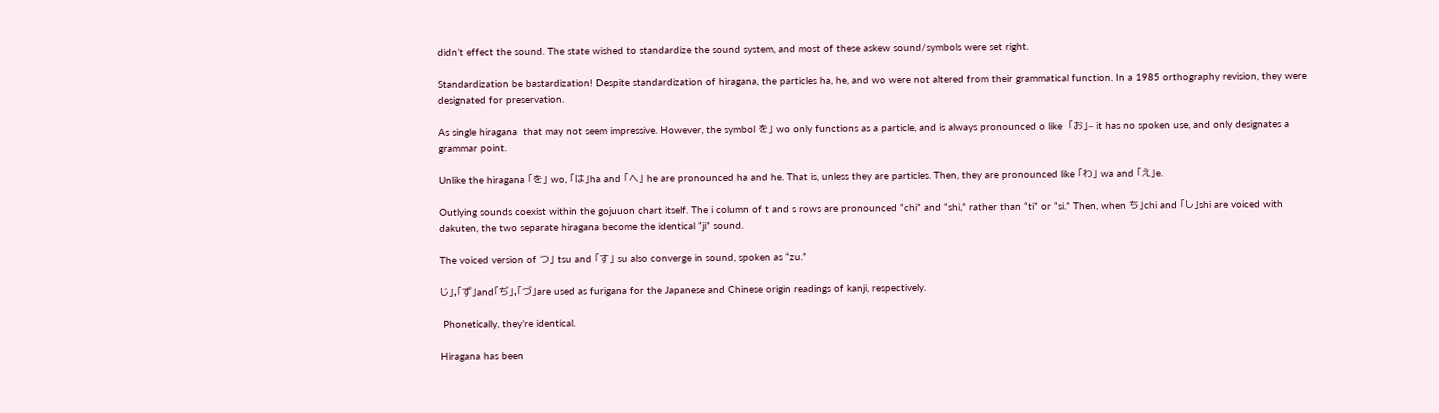didn’t effect the sound. The state wished to standardize the sound system, and most of these askew sound/symbols were set right.

Standardization be bastardization! Despite standardization of hiragana, the particles ha, he, and wo were not altered from their grammatical function. In a 1985 orthography revision, they were designated for preservation.

As single hiragana  that may not seem impressive. However, the symbol を」 wo only functions as a particle, and is always pronounced o like  「お」– it has no spoken use, and only designates a grammar point.

Unlike the hiragana 「を」 wo, 「は」ha and 「へ」 he are pronounced ha and he. That is, unless they are particles. Then, they are pronounced like 「わ」 wa and 「え」e.

Outlying sounds coexist within the gojuuon chart itself. The i column of t and s rows are pronounced “chi” and “shi,” rather than “ti” or “si.” Then, when ち」chi and 「し」shi are voiced with dakuten, the two separate hiragana become the identical “ji” sound.

The voiced version of つ」 tsu and 「す」 su also converge in sound, spoken as “zu.”

じ」,「ず」and「ぢ」,「づ」are used as furigana for the Japanese and Chinese origin readings of kanji, respectively.

 Phonetically, they’re identical.

Hiragana has been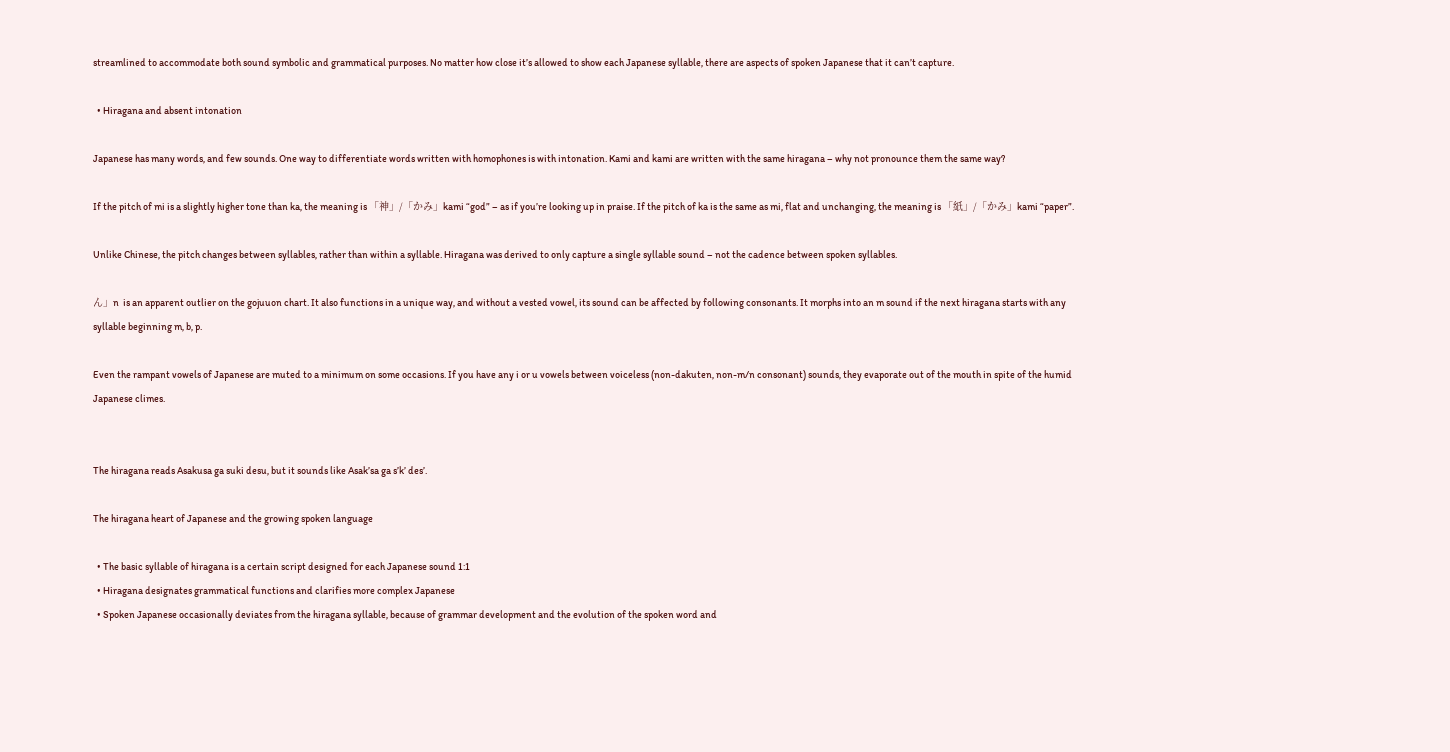streamlined to accommodate both sound symbolic and grammatical purposes. No matter how close it’s allowed to show each Japanese syllable, there are aspects of spoken Japanese that it can’t capture.

  • Hiragana and absent intonation

Japanese has many words, and few sounds. One way to differentiate words written with homophones is with intonation. Kami and kami are written with the same hiragana – why not pronounce them the same way?

If the pitch of mi is a slightly higher tone than ka, the meaning is 「神」/「かみ」kami “god” – as if you’re looking up in praise. If the pitch of ka is the same as mi, flat and unchanging, the meaning is 「紙」/「かみ」kami “paper”.

Unlike Chinese, the pitch changes between syllables, rather than within a syllable. Hiragana was derived to only capture a single syllable sound – not the cadence between spoken syllables.

ん」n  is an apparent outlier on the gojuuon chart. It also functions in a unique way, and without a vested vowel, its sound can be affected by following consonants. It morphs into an m sound if the next hiragana starts with any syllable beginning m, b, p.

Even the rampant vowels of Japanese are muted to a minimum on some occasions. If you have any i or u vowels between voiceless (non-dakuten, non-m/n consonant) sounds, they evaporate out of the mouth in spite of the humid Japanese climes.


The hiragana reads Asakusa ga suki desu, but it sounds like Asak’sa ga s’k’ des’.

The hiragana heart of Japanese and the growing spoken language

  • The basic syllable of hiragana is a certain script designed for each Japanese sound 1:1
  • Hiragana designates grammatical functions and clarifies more complex Japanese
  • Spoken Japanese occasionally deviates from the hiragana syllable, because of grammar development and the evolution of the spoken word and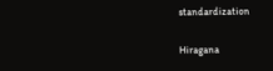standardization

Hiragana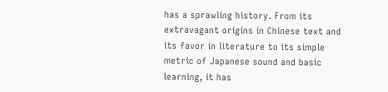has a sprawling history. From its extravagant origins in Chinese text and its favor in literature to its simple metric of Japanese sound and basic learning, it has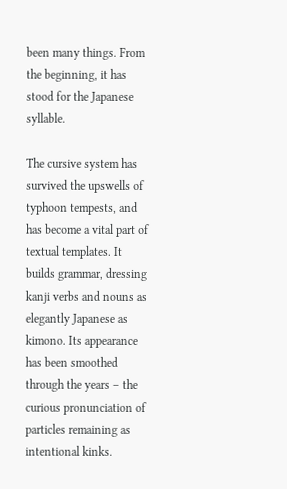been many things. From the beginning, it has stood for the Japanese syllable.

The cursive system has survived the upswells of typhoon tempests, and has become a vital part of textual templates. It builds grammar, dressing kanji verbs and nouns as elegantly Japanese as kimono. Its appearance has been smoothed through the years – the curious pronunciation of  particles remaining as intentional kinks.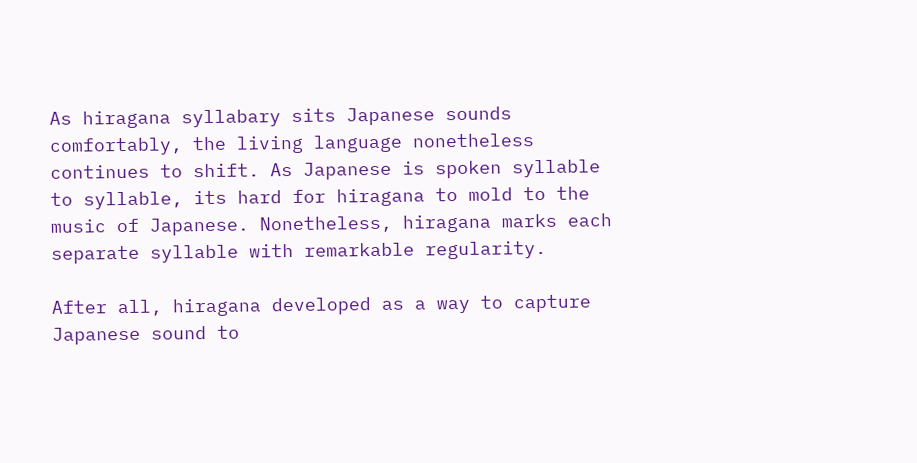As hiragana syllabary sits Japanese sounds comfortably, the living language nonetheless continues to shift. As Japanese is spoken syllable to syllable, its hard for hiragana to mold to the music of Japanese. Nonetheless, hiragana marks each separate syllable with remarkable regularity.

After all, hiragana developed as a way to capture Japanese sound to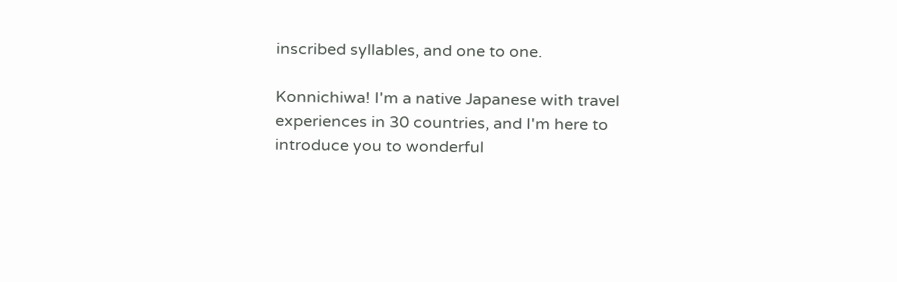inscribed syllables, and one to one.

Konnichiwa! I'm a native Japanese with travel experiences in 30 countries, and I'm here to introduce you to wonderful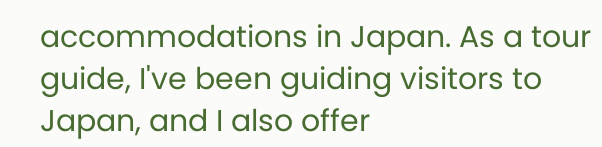accommodations in Japan. As a tour guide, I've been guiding visitors to Japan, and I also offer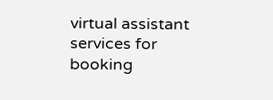virtual assistant services for booking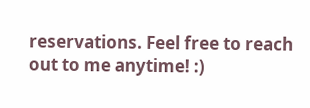reservations. Feel free to reach out to me anytime! :)